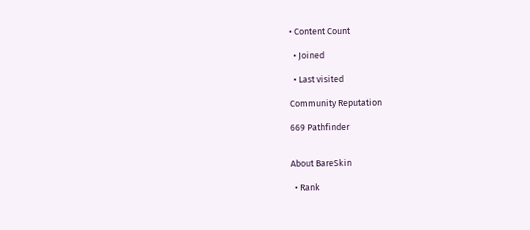• Content Count

  • Joined

  • Last visited

Community Reputation

669 Pathfinder


About BareSkin

  • Rank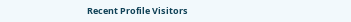Recent Profile Visitors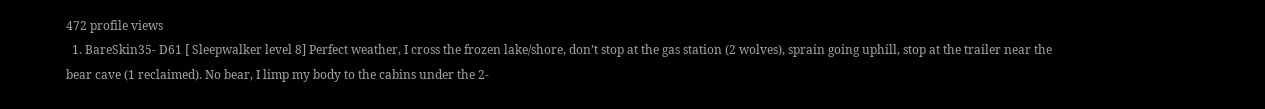472 profile views
  1. BareSkin35- D61 [ Sleepwalker level 8] Perfect weather, I cross the frozen lake/shore, don’t stop at the gas station (2 wolves), sprain going uphill, stop at the trailer near the bear cave (1 reclaimed). No bear, I limp my body to the cabins under the 2-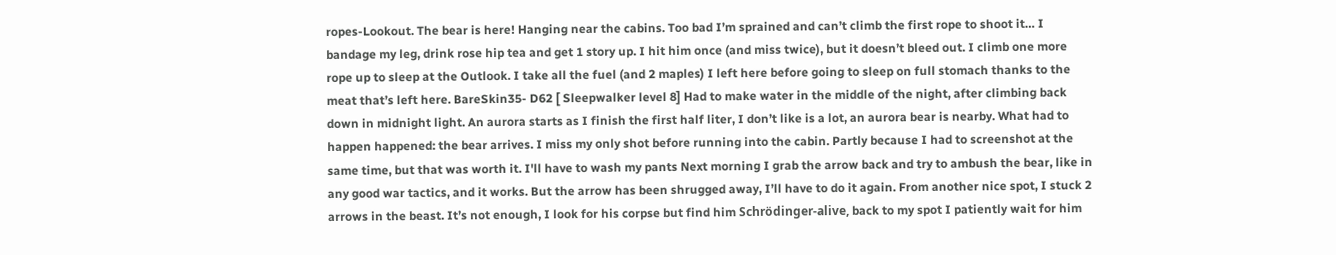ropes-Lookout. The bear is here! Hanging near the cabins. Too bad I’m sprained and can’t climb the first rope to shoot it… I bandage my leg, drink rose hip tea and get 1 story up. I hit him once (and miss twice), but it doesn’t bleed out. I climb one more rope up to sleep at the Outlook. I take all the fuel (and 2 maples) I left here before going to sleep on full stomach thanks to the meat that’s left here. BareSkin35- D62 [ Sleepwalker level 8] Had to make water in the middle of the night, after climbing back down in midnight light. An aurora starts as I finish the first half liter, I don’t like is a lot, an aurora bear is nearby. What had to happen happened: the bear arrives. I miss my only shot before running into the cabin. Partly because I had to screenshot at the same time, but that was worth it. I'll have to wash my pants Next morning I grab the arrow back and try to ambush the bear, like in any good war tactics, and it works. But the arrow has been shrugged away, I’ll have to do it again. From another nice spot, I stuck 2 arrows in the beast. It’s not enough, I look for his corpse but find him Schrödinger-alive, back to my spot I patiently wait for him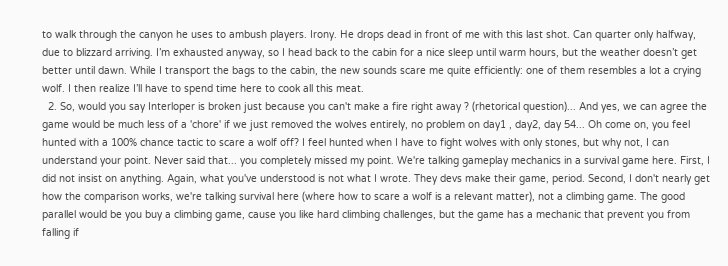to walk through the canyon he uses to ambush players. Irony. He drops dead in front of me with this last shot. Can quarter only halfway, due to blizzard arriving. I’m exhausted anyway, so I head back to the cabin for a nice sleep until warm hours, but the weather doesn’t get better until dawn. While I transport the bags to the cabin, the new sounds scare me quite efficiently: one of them resembles a lot a crying wolf. I then realize I’ll have to spend time here to cook all this meat.
  2. So, would you say Interloper is broken just because you can't make a fire right away ? (rhetorical question)... And yes, we can agree the game would be much less of a 'chore' if we just removed the wolves entirely, no problem on day1 , day2, day 54... Oh come on, you feel hunted with a 100% chance tactic to scare a wolf off? I feel hunted when I have to fight wolves with only stones, but why not, I can understand your point. Never said that... you completely missed my point. We're talking gameplay mechanics in a survival game here. First, I did not insist on anything. Again, what you've understood is not what I wrote. They devs make their game, period. Second, I don't nearly get how the comparison works, we're talking survival here (where how to scare a wolf is a relevant matter), not a climbing game. The good parallel would be you buy a climbing game, cause you like hard climbing challenges, but the game has a mechanic that prevent you from falling if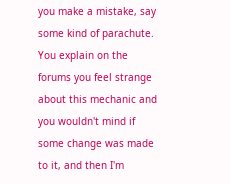you make a mistake, say some kind of parachute. You explain on the forums you feel strange about this mechanic and you wouldn't mind if some change was made to it, and then I'm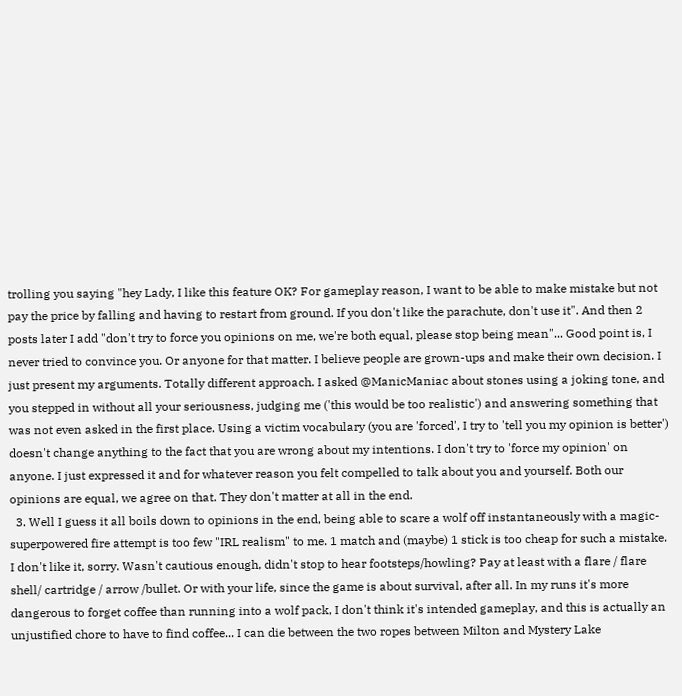trolling you saying "hey Lady, I like this feature OK? For gameplay reason, I want to be able to make mistake but not pay the price by falling and having to restart from ground. If you don't like the parachute, don't use it". And then 2 posts later I add "don't try to force you opinions on me, we're both equal, please stop being mean"... Good point is, I never tried to convince you. Or anyone for that matter. I believe people are grown-ups and make their own decision. I just present my arguments. Totally different approach. I asked @ManicManiac about stones using a joking tone, and you stepped in without all your seriousness, judging me ('this would be too realistic') and answering something that was not even asked in the first place. Using a victim vocabulary (you are 'forced', I try to 'tell you my opinion is better') doesn't change anything to the fact that you are wrong about my intentions. I don't try to 'force my opinion' on anyone. I just expressed it and for whatever reason you felt compelled to talk about you and yourself. Both our opinions are equal, we agree on that. They don't matter at all in the end.
  3. Well I guess it all boils down to opinions in the end, being able to scare a wolf off instantaneously with a magic-superpowered fire attempt is too few "IRL realism" to me. 1 match and (maybe) 1 stick is too cheap for such a mistake. I don't like it, sorry. Wasn't cautious enough, didn't stop to hear footsteps/howling? Pay at least with a flare / flare shell/ cartridge / arrow /bullet. Or with your life, since the game is about survival, after all. In my runs it's more dangerous to forget coffee than running into a wolf pack, I don't think it's intended gameplay, and this is actually an unjustified chore to have to find coffee... I can die between the two ropes between Milton and Mystery Lake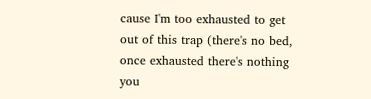cause I'm too exhausted to get out of this trap (there's no bed, once exhausted there's nothing you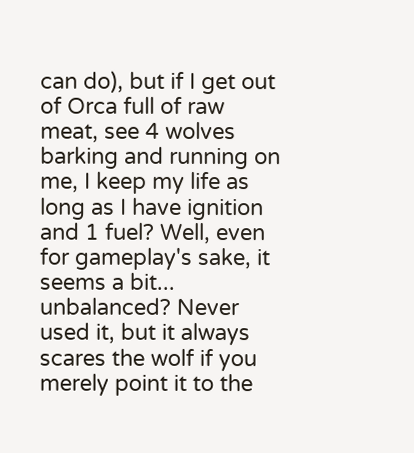can do), but if I get out of Orca full of raw meat, see 4 wolves barking and running on me, I keep my life as long as I have ignition and 1 fuel? Well, even for gameplay's sake, it seems a bit... unbalanced? Never used it, but it always scares the wolf if you merely point it to the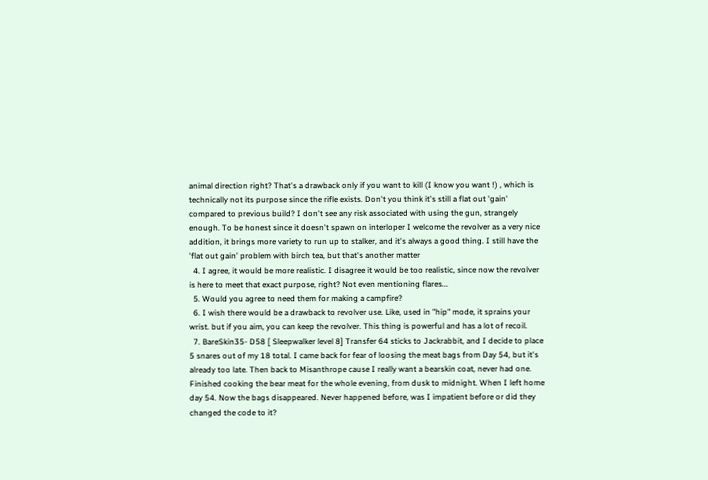animal direction right? That's a drawback only if you want to kill (I know you want !) , which is technically not its purpose since the rifle exists. Don't you think it's still a flat out 'gain' compared to previous build? I don't see any risk associated with using the gun, strangely enough. To be honest since it doesn't spawn on interloper I welcome the revolver as a very nice addition, it brings more variety to run up to stalker, and it's always a good thing. I still have the 'flat out gain' problem with birch tea, but that's another matter
  4. I agree, it would be more realistic. I disagree it would be too realistic, since now the revolver is here to meet that exact purpose, right? Not even mentioning flares...
  5. Would you agree to need them for making a campfire?
  6. I wish there would be a drawback to revolver use. Like, used in "hip" mode, it sprains your wrist. but if you aim, you can keep the revolver. This thing is powerful and has a lot of recoil.
  7. BareSkin35- D58 [ Sleepwalker level 8] Transfer 64 sticks to Jackrabbit, and I decide to place 5 snares out of my 18 total. I came back for fear of loosing the meat bags from Day 54, but it's already too late. Then back to Misanthrope cause I really want a bearskin coat, never had one. Finished cooking the bear meat for the whole evening, from dusk to midnight. When I left home day 54. Now the bags disappeared. Never happened before, was I impatient before or did they changed the code to it?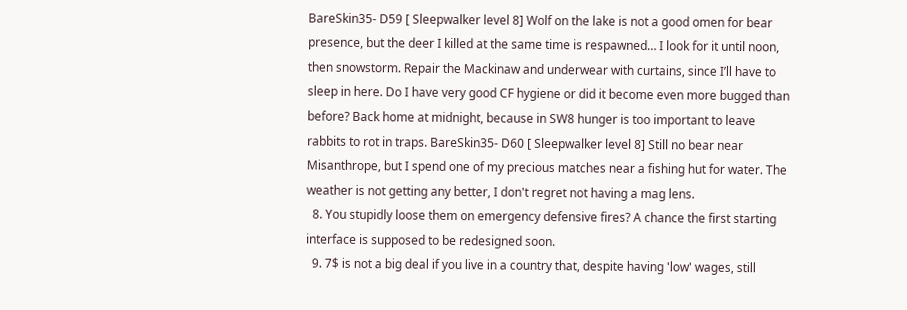BareSkin35- D59 [ Sleepwalker level 8] Wolf on the lake is not a good omen for bear presence, but the deer I killed at the same time is respawned… I look for it until noon, then snowstorm. Repair the Mackinaw and underwear with curtains, since I’ll have to sleep in here. Do I have very good CF hygiene or did it become even more bugged than before? Back home at midnight, because in SW8 hunger is too important to leave rabbits to rot in traps. BareSkin35- D60 [ Sleepwalker level 8] Still no bear near Misanthrope, but I spend one of my precious matches near a fishing hut for water. The weather is not getting any better, I don't regret not having a mag lens.
  8. You stupidly loose them on emergency defensive fires? A chance the first starting interface is supposed to be redesigned soon.
  9. 7$ is not a big deal if you live in a country that, despite having 'low' wages, still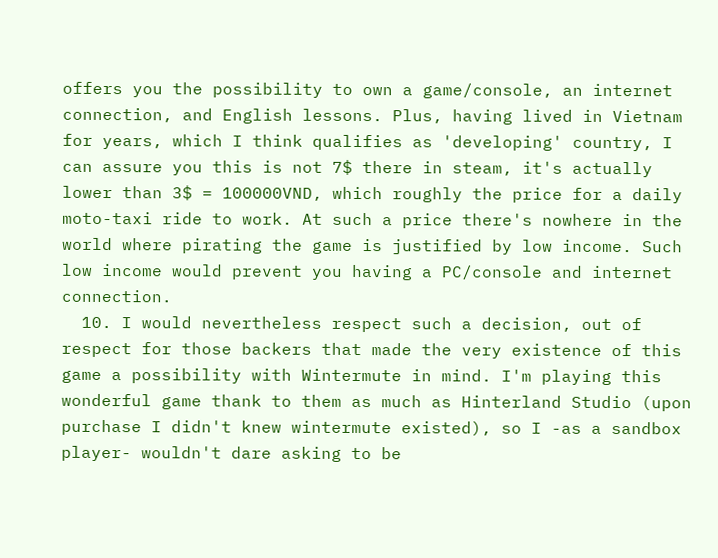offers you the possibility to own a game/console, an internet connection, and English lessons. Plus, having lived in Vietnam for years, which I think qualifies as 'developing' country, I can assure you this is not 7$ there in steam, it's actually lower than 3$ = 100000VND, which roughly the price for a daily moto-taxi ride to work. At such a price there's nowhere in the world where pirating the game is justified by low income. Such low income would prevent you having a PC/console and internet connection.
  10. I would nevertheless respect such a decision, out of respect for those backers that made the very existence of this game a possibility with Wintermute in mind. I'm playing this wonderful game thank to them as much as Hinterland Studio (upon purchase I didn't knew wintermute existed), so I -as a sandbox player- wouldn't dare asking to be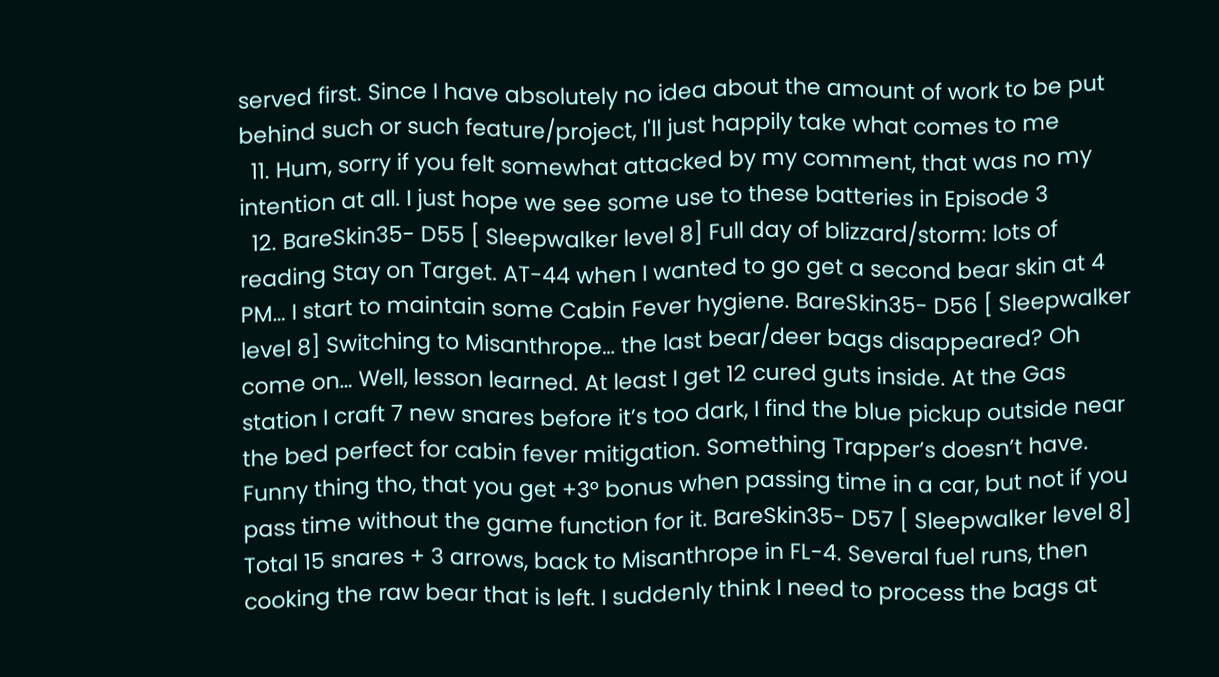served first. Since I have absolutely no idea about the amount of work to be put behind such or such feature/project, I'll just happily take what comes to me
  11. Hum, sorry if you felt somewhat attacked by my comment, that was no my intention at all. I just hope we see some use to these batteries in Episode 3
  12. BareSkin35- D55 [ Sleepwalker level 8] Full day of blizzard/storm: lots of reading Stay on Target. AT-44 when I wanted to go get a second bear skin at 4 PM… I start to maintain some Cabin Fever hygiene. BareSkin35- D56 [ Sleepwalker level 8] Switching to Misanthrope… the last bear/deer bags disappeared? Oh come on… Well, lesson learned. At least I get 12 cured guts inside. At the Gas station I craft 7 new snares before it’s too dark, I find the blue pickup outside near the bed perfect for cabin fever mitigation. Something Trapper’s doesn’t have. Funny thing tho, that you get +3° bonus when passing time in a car, but not if you pass time without the game function for it. BareSkin35- D57 [ Sleepwalker level 8] Total 15 snares + 3 arrows, back to Misanthrope in FL-4. Several fuel runs, then cooking the raw bear that is left. I suddenly think I need to process the bags at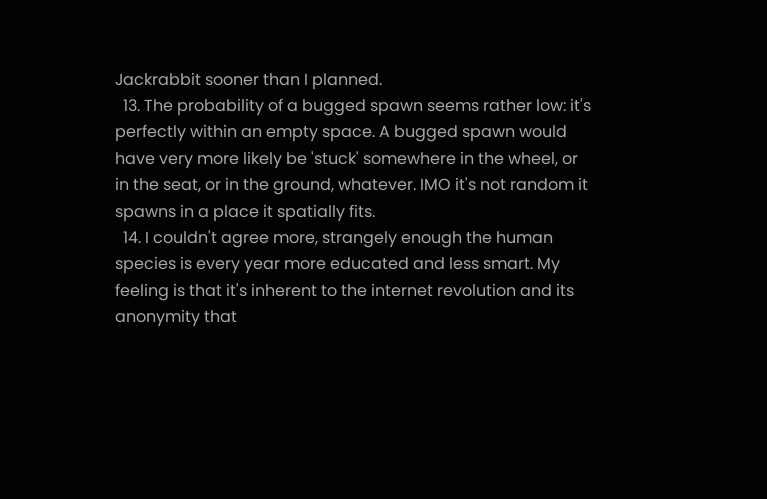Jackrabbit sooner than I planned.
  13. The probability of a bugged spawn seems rather low: it's perfectly within an empty space. A bugged spawn would have very more likely be 'stuck' somewhere in the wheel, or in the seat, or in the ground, whatever. IMO it's not random it spawns in a place it spatially fits.
  14. I couldn't agree more, strangely enough the human species is every year more educated and less smart. My feeling is that it's inherent to the internet revolution and its anonymity that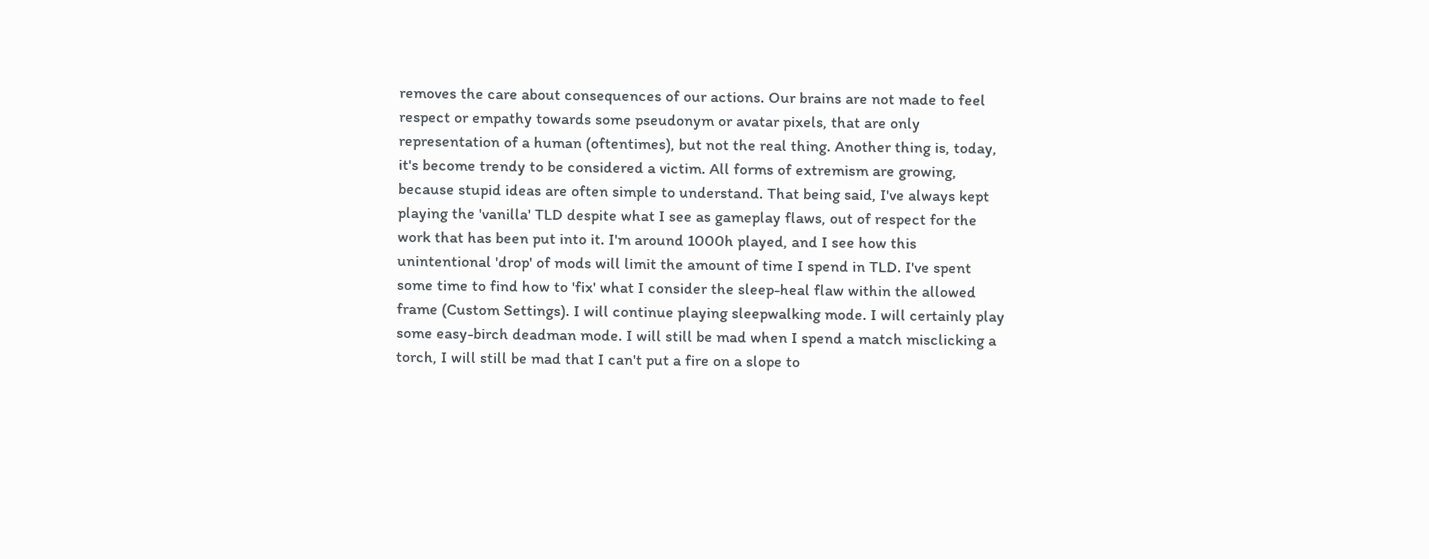removes the care about consequences of our actions. Our brains are not made to feel respect or empathy towards some pseudonym or avatar pixels, that are only representation of a human (oftentimes), but not the real thing. Another thing is, today, it's become trendy to be considered a victim. All forms of extremism are growing, because stupid ideas are often simple to understand. That being said, I've always kept playing the 'vanilla' TLD despite what I see as gameplay flaws, out of respect for the work that has been put into it. I'm around 1000h played, and I see how this unintentional 'drop' of mods will limit the amount of time I spend in TLD. I've spent some time to find how to 'fix' what I consider the sleep-heal flaw within the allowed frame (Custom Settings). I will continue playing sleepwalking mode. I will certainly play some easy-birch deadman mode. I will still be mad when I spend a match misclicking a torch, I will still be mad that I can't put a fire on a slope to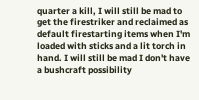quarter a kill, I will still be mad to get the firestriker and reclaimed as default firestarting items when I'm loaded with sticks and a lit torch in hand. I will still be mad I don't have a bushcraft possibility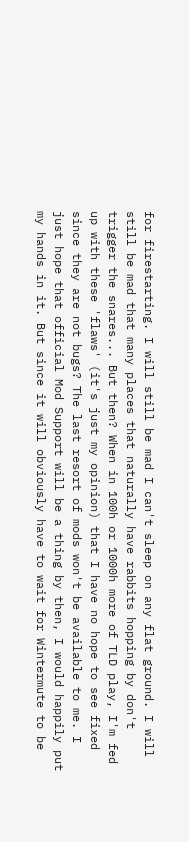for firestarting. I will still be mad I can't sleep on any flat ground. I will still be mad that many places that naturally have rabbits hopping by don't trigger the snares... But then? When in 100h or 1000h more of TLD play, I'm fed up with these 'flaws' (it's just my opinion) that I have no hope to see fixed since they are not bugs? The last resort of mods won't be available to me. I just hope that official Mod Support will be a thing by then, I would happily put my hands in it. But since it will obviously have to wait for Wintermute to be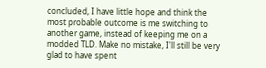concluded, I have little hope and think the most probable outcome is me switching to another game, instead of keeping me on a modded TLD. Make no mistake, I'll still be very glad to have spent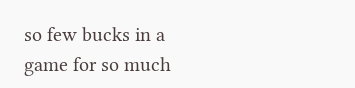so few bucks in a game for so much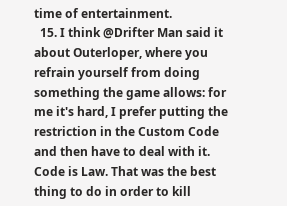time of entertainment.
  15. I think @Drifter Man said it about Outerloper, where you refrain yourself from doing something the game allows: for me it's hard, I prefer putting the restriction in the Custom Code and then have to deal with it. Code is Law. That was the best thing to do in order to kill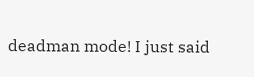deadman mode! I just said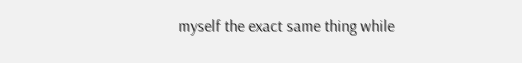myself the exact same thing while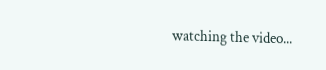watching the video...